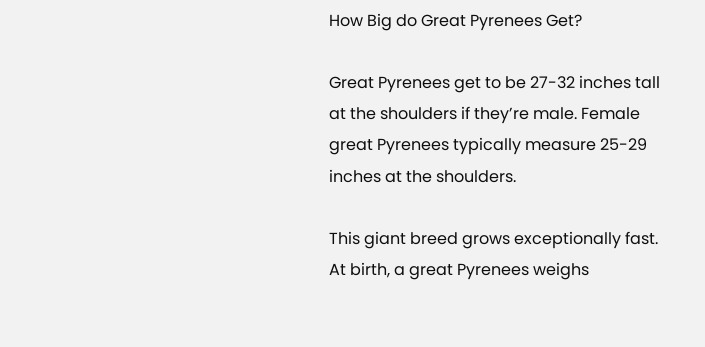How Big do Great Pyrenees Get?

Great Pyrenees get to be 27-32 inches tall at the shoulders if they’re male. Female great Pyrenees typically measure 25-29 inches at the shoulders.

This giant breed grows exceptionally fast. At birth, a great Pyrenees weighs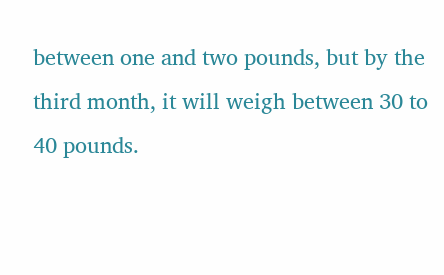between one and two pounds, but by the third month, it will weigh between 30 to 40 pounds.